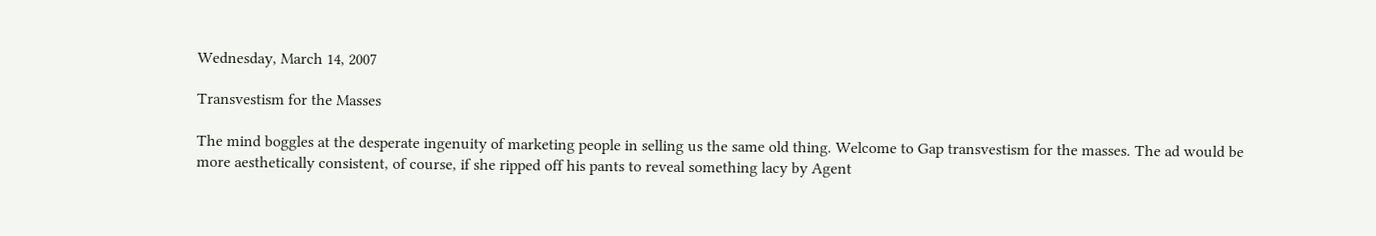Wednesday, March 14, 2007

Transvestism for the Masses

The mind boggles at the desperate ingenuity of marketing people in selling us the same old thing. Welcome to Gap transvestism for the masses. The ad would be more aesthetically consistent, of course, if she ripped off his pants to reveal something lacy by Agent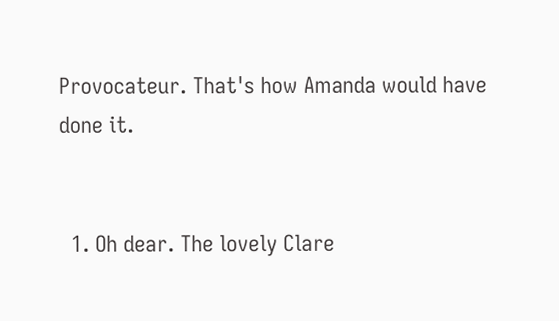Provocateur. That's how Amanda would have done it.


  1. Oh dear. The lovely Clare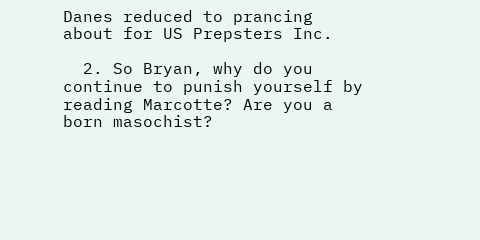Danes reduced to prancing about for US Prepsters Inc.

  2. So Bryan, why do you continue to punish yourself by reading Marcotte? Are you a born masochist?